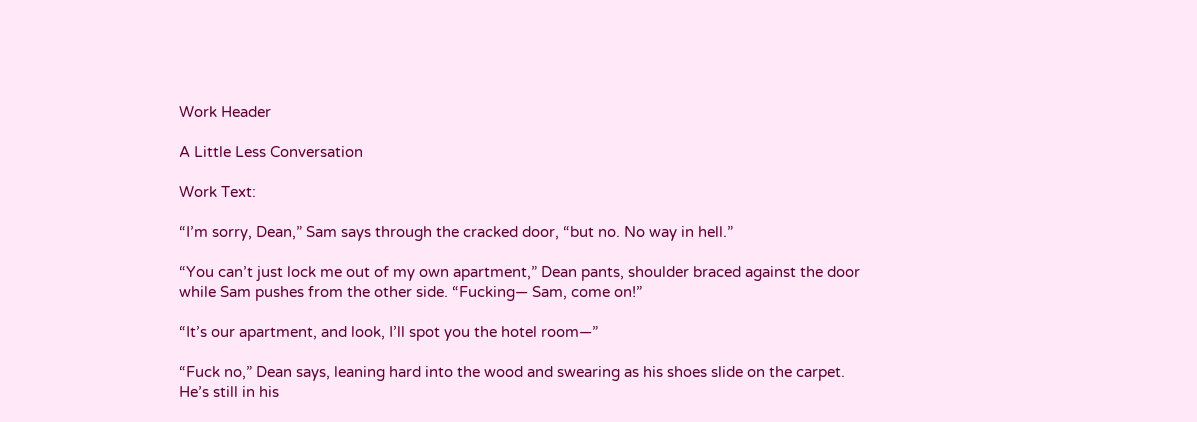Work Header

A Little Less Conversation

Work Text:

“I’m sorry, Dean,” Sam says through the cracked door, “but no. No way in hell.”

“You can’t just lock me out of my own apartment,” Dean pants, shoulder braced against the door while Sam pushes from the other side. “Fucking— Sam, come on!”

“It’s our apartment, and look, I’ll spot you the hotel room—”

“Fuck no,” Dean says, leaning hard into the wood and swearing as his shoes slide on the carpet. He’s still in his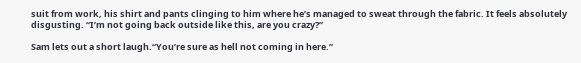suit from work, his shirt and pants clinging to him where he’s managed to sweat through the fabric. It feels absolutely disgusting. “I’m not going back outside like this, are you crazy?”

Sam lets out a short laugh.“You’re sure as hell not coming in here.”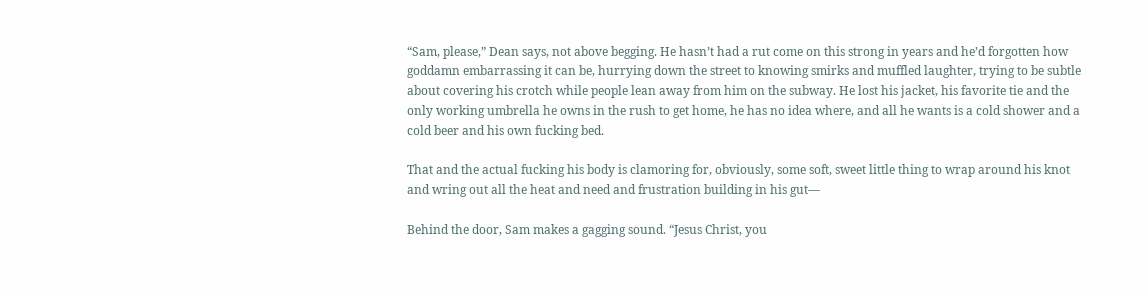“Sam, please,” Dean says, not above begging. He hasn’t had a rut come on this strong in years and he’d forgotten how goddamn embarrassing it can be, hurrying down the street to knowing smirks and muffled laughter, trying to be subtle about covering his crotch while people lean away from him on the subway. He lost his jacket, his favorite tie and the only working umbrella he owns in the rush to get home, he has no idea where, and all he wants is a cold shower and a cold beer and his own fucking bed.

That and the actual fucking his body is clamoring for, obviously, some soft, sweet little thing to wrap around his knot and wring out all the heat and need and frustration building in his gut—

Behind the door, Sam makes a gagging sound. “Jesus Christ, you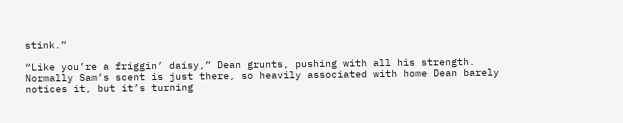stink.”

“Like you’re a friggin’ daisy,” Dean grunts, pushing with all his strength. Normally Sam’s scent is just there, so heavily associated with home Dean barely notices it, but it’s turning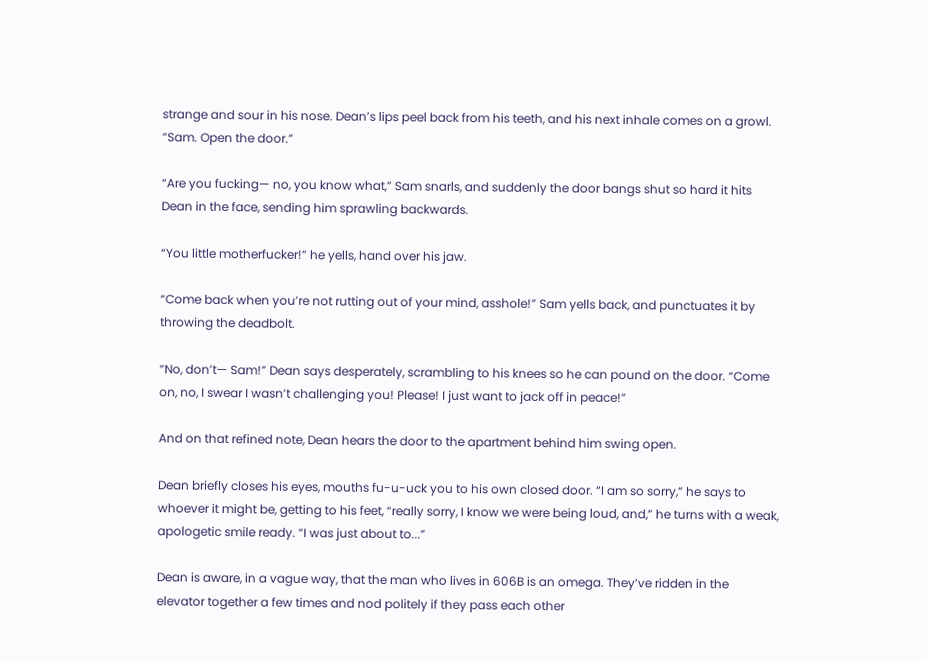strange and sour in his nose. Dean’s lips peel back from his teeth, and his next inhale comes on a growl. “Sam. Open the door.”

“Are you fucking— no, you know what,” Sam snarls, and suddenly the door bangs shut so hard it hits Dean in the face, sending him sprawling backwards.

“You little motherfucker!” he yells, hand over his jaw.

“Come back when you’re not rutting out of your mind, asshole!” Sam yells back, and punctuates it by throwing the deadbolt.

“No, don’t— Sam!” Dean says desperately, scrambling to his knees so he can pound on the door. “Come on, no, I swear I wasn’t challenging you! Please! I just want to jack off in peace!”

And on that refined note, Dean hears the door to the apartment behind him swing open.

Dean briefly closes his eyes, mouths fu-u-uck you to his own closed door. “I am so sorry,” he says to whoever it might be, getting to his feet, “really sorry, I know we were being loud, and,” he turns with a weak, apologetic smile ready. “I was just about to...”

Dean is aware, in a vague way, that the man who lives in 606B is an omega. They’ve ridden in the elevator together a few times and nod politely if they pass each other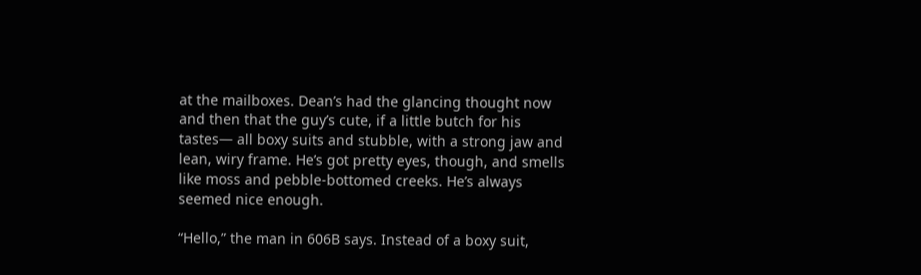at the mailboxes. Dean’s had the glancing thought now and then that the guy’s cute, if a little butch for his tastes— all boxy suits and stubble, with a strong jaw and lean, wiry frame. He’s got pretty eyes, though, and smells like moss and pebble-bottomed creeks. He’s always seemed nice enough.

“Hello,” the man in 606B says. Instead of a boxy suit,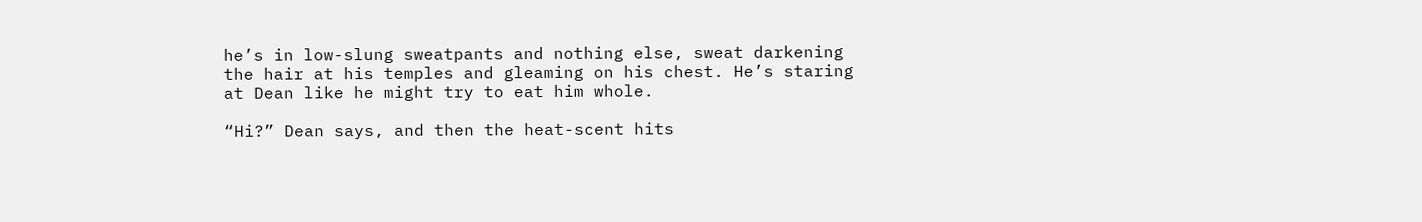he’s in low-slung sweatpants and nothing else, sweat darkening the hair at his temples and gleaming on his chest. He’s staring at Dean like he might try to eat him whole.

“Hi?” Dean says, and then the heat-scent hits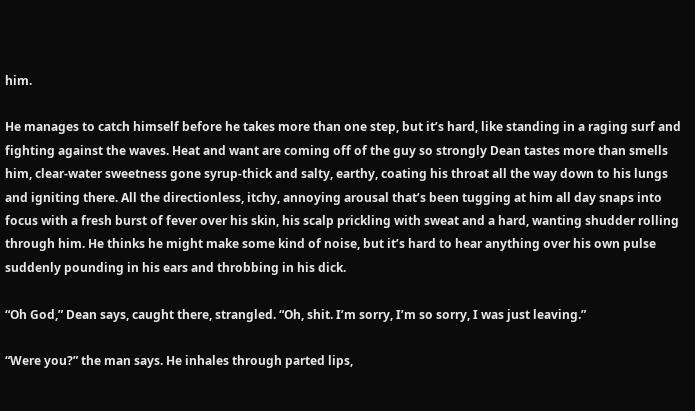him.

He manages to catch himself before he takes more than one step, but it’s hard, like standing in a raging surf and fighting against the waves. Heat and want are coming off of the guy so strongly Dean tastes more than smells him, clear-water sweetness gone syrup-thick and salty, earthy, coating his throat all the way down to his lungs and igniting there. All the directionless, itchy, annoying arousal that’s been tugging at him all day snaps into focus with a fresh burst of fever over his skin, his scalp prickling with sweat and a hard, wanting shudder rolling through him. He thinks he might make some kind of noise, but it’s hard to hear anything over his own pulse suddenly pounding in his ears and throbbing in his dick.

“Oh God,” Dean says, caught there, strangled. “Oh, shit. I’m sorry, I’m so sorry, I was just leaving.”

“Were you?” the man says. He inhales through parted lips,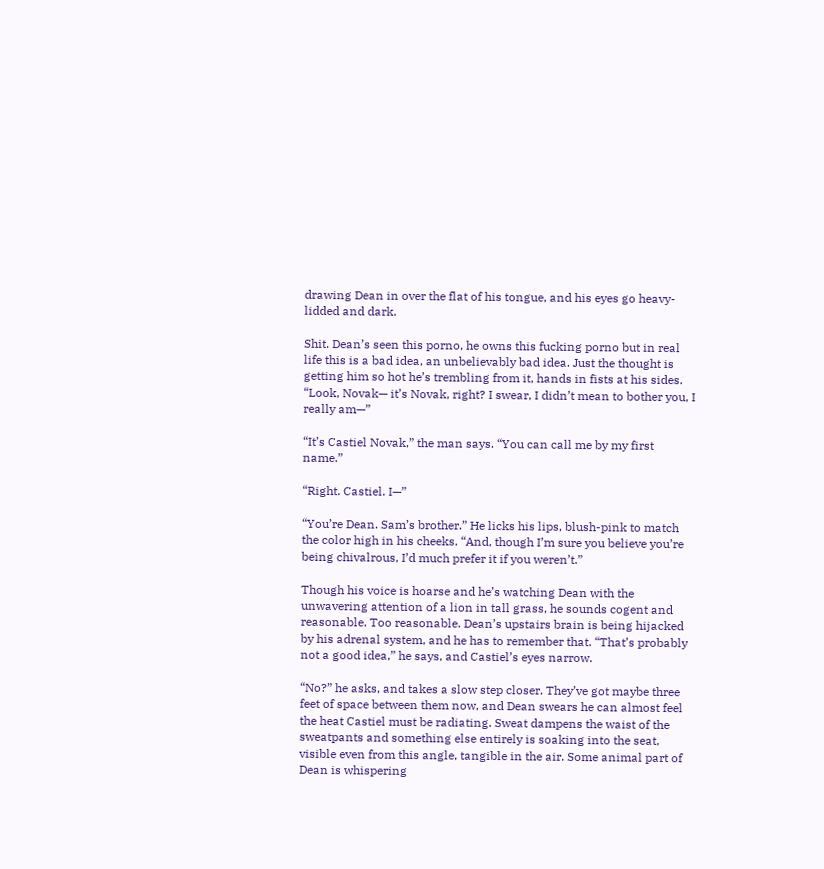drawing Dean in over the flat of his tongue, and his eyes go heavy-lidded and dark.

Shit. Dean’s seen this porno, he owns this fucking porno but in real life this is a bad idea, an unbelievably bad idea. Just the thought is getting him so hot he’s trembling from it, hands in fists at his sides. “Look, Novak— it’s Novak, right? I swear, I didn’t mean to bother you, I really am—”

“It’s Castiel Novak,” the man says. “You can call me by my first name.”

“Right. Castiel. I—”

“You’re Dean. Sam’s brother.” He licks his lips, blush-pink to match the color high in his cheeks. “And, though I’m sure you believe you’re being chivalrous, I’d much prefer it if you weren’t.”

Though his voice is hoarse and he’s watching Dean with the unwavering attention of a lion in tall grass, he sounds cogent and reasonable. Too reasonable. Dean’s upstairs brain is being hijacked by his adrenal system, and he has to remember that. “That’s probably not a good idea,” he says, and Castiel’s eyes narrow.

“No?” he asks, and takes a slow step closer. They’ve got maybe three feet of space between them now, and Dean swears he can almost feel the heat Castiel must be radiating. Sweat dampens the waist of the sweatpants and something else entirely is soaking into the seat, visible even from this angle, tangible in the air. Some animal part of Dean is whispering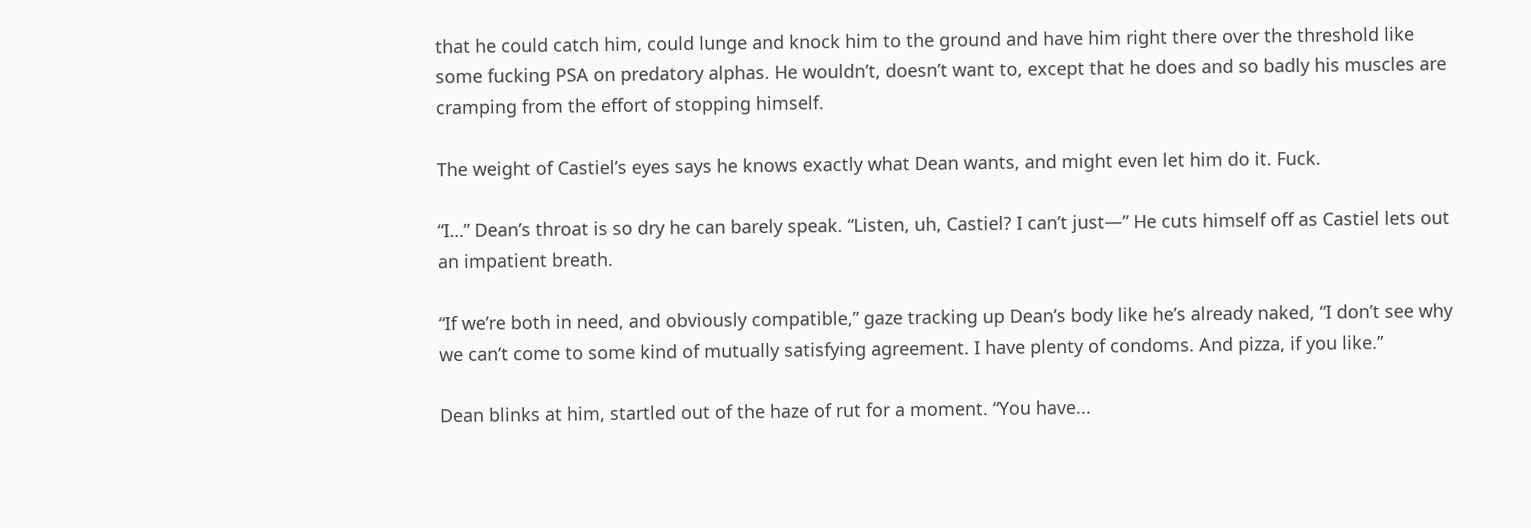that he could catch him, could lunge and knock him to the ground and have him right there over the threshold like some fucking PSA on predatory alphas. He wouldn’t, doesn’t want to, except that he does and so badly his muscles are cramping from the effort of stopping himself.

The weight of Castiel’s eyes says he knows exactly what Dean wants, and might even let him do it. Fuck.

“I…” Dean’s throat is so dry he can barely speak. “Listen, uh, Castiel? I can’t just—” He cuts himself off as Castiel lets out an impatient breath.

“If we’re both in need, and obviously compatible,” gaze tracking up Dean’s body like he’s already naked, “I don’t see why we can’t come to some kind of mutually satisfying agreement. I have plenty of condoms. And pizza, if you like.”

Dean blinks at him, startled out of the haze of rut for a moment. “You have...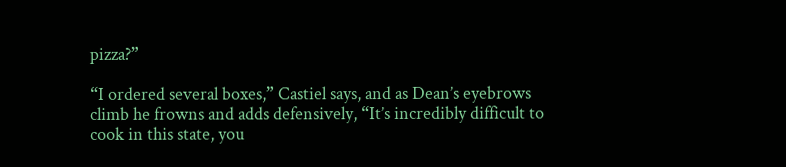pizza?”

“I ordered several boxes,” Castiel says, and as Dean’s eyebrows climb he frowns and adds defensively, “It’s incredibly difficult to cook in this state, you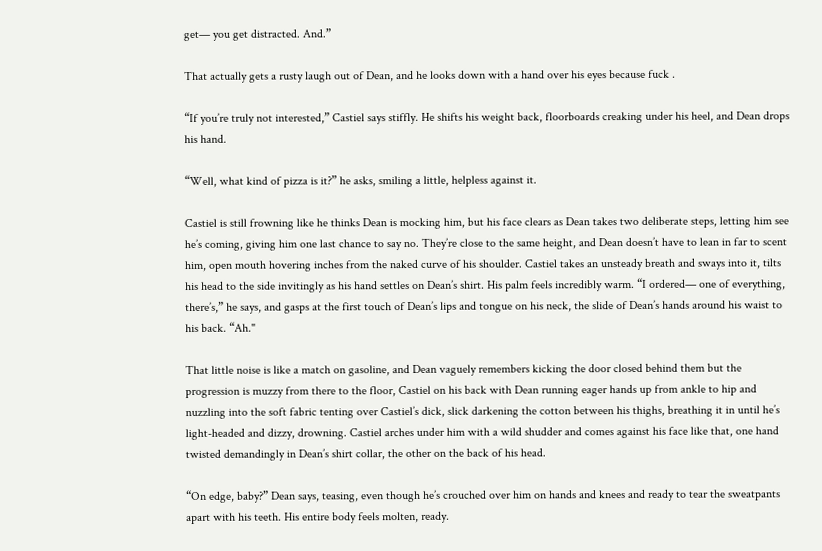get— you get distracted. And.”

That actually gets a rusty laugh out of Dean, and he looks down with a hand over his eyes because fuck .

“If you’re truly not interested,” Castiel says stiffly. He shifts his weight back, floorboards creaking under his heel, and Dean drops his hand.

“Well, what kind of pizza is it?” he asks, smiling a little, helpless against it.

Castiel is still frowning like he thinks Dean is mocking him, but his face clears as Dean takes two deliberate steps, letting him see he’s coming, giving him one last chance to say no. They’re close to the same height, and Dean doesn’t have to lean in far to scent him, open mouth hovering inches from the naked curve of his shoulder. Castiel takes an unsteady breath and sways into it, tilts his head to the side invitingly as his hand settles on Dean’s shirt. His palm feels incredibly warm. “I ordered— one of everything, there’s,” he says, and gasps at the first touch of Dean’s lips and tongue on his neck, the slide of Dean’s hands around his waist to his back. “Ah."

That little noise is like a match on gasoline, and Dean vaguely remembers kicking the door closed behind them but the progression is muzzy from there to the floor, Castiel on his back with Dean running eager hands up from ankle to hip and nuzzling into the soft fabric tenting over Castiel’s dick, slick darkening the cotton between his thighs, breathing it in until he’s light-headed and dizzy, drowning. Castiel arches under him with a wild shudder and comes against his face like that, one hand twisted demandingly in Dean’s shirt collar, the other on the back of his head.

“On edge, baby?” Dean says, teasing, even though he’s crouched over him on hands and knees and ready to tear the sweatpants apart with his teeth. His entire body feels molten, ready.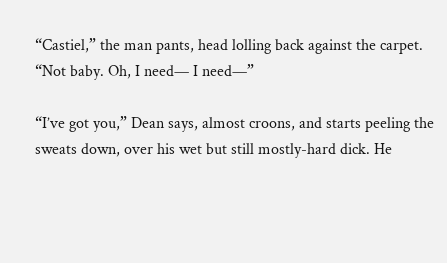“Castiel,” the man pants, head lolling back against the carpet. “Not baby. Oh, I need— I need—”

“I’ve got you,” Dean says, almost croons, and starts peeling the sweats down, over his wet but still mostly-hard dick. He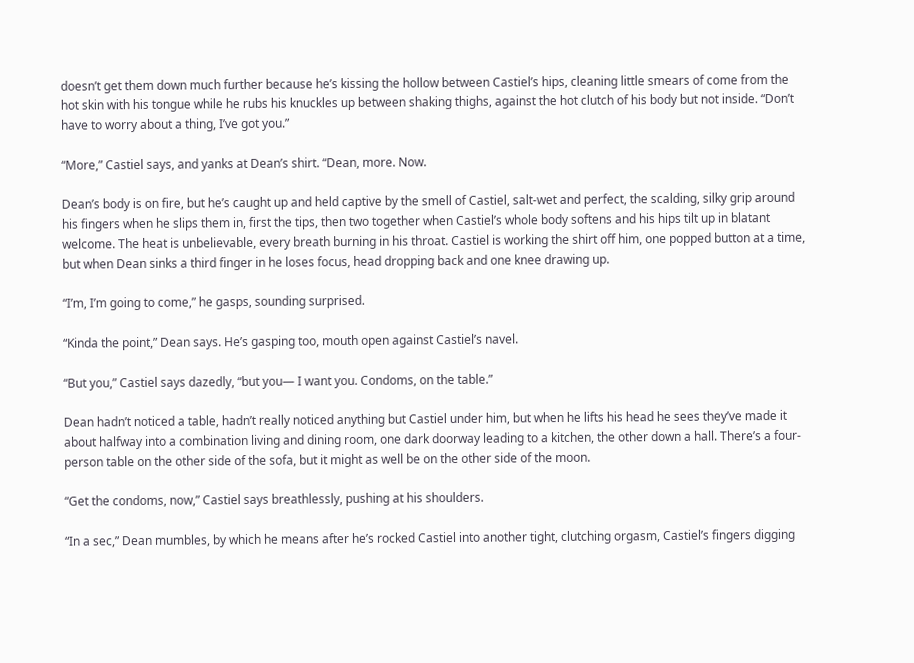doesn’t get them down much further because he’s kissing the hollow between Castiel’s hips, cleaning little smears of come from the hot skin with his tongue while he rubs his knuckles up between shaking thighs, against the hot clutch of his body but not inside. “Don’t have to worry about a thing, I’ve got you.”

“More,” Castiel says, and yanks at Dean’s shirt. “Dean, more. Now.

Dean’s body is on fire, but he’s caught up and held captive by the smell of Castiel, salt-wet and perfect, the scalding, silky grip around his fingers when he slips them in, first the tips, then two together when Castiel’s whole body softens and his hips tilt up in blatant welcome. The heat is unbelievable, every breath burning in his throat. Castiel is working the shirt off him, one popped button at a time, but when Dean sinks a third finger in he loses focus, head dropping back and one knee drawing up.

“I’m, I’m going to come,” he gasps, sounding surprised.

“Kinda the point,” Dean says. He’s gasping too, mouth open against Castiel’s navel.

“But you,” Castiel says dazedly, “but you— I want you. Condoms, on the table.”

Dean hadn’t noticed a table, hadn’t really noticed anything but Castiel under him, but when he lifts his head he sees they’ve made it about halfway into a combination living and dining room, one dark doorway leading to a kitchen, the other down a hall. There’s a four-person table on the other side of the sofa, but it might as well be on the other side of the moon.

“Get the condoms, now,” Castiel says breathlessly, pushing at his shoulders.

“In a sec,” Dean mumbles, by which he means after he’s rocked Castiel into another tight, clutching orgasm, Castiel’s fingers digging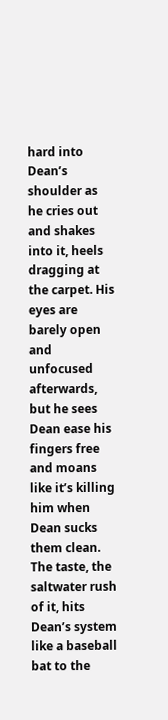hard into Dean’s shoulder as he cries out and shakes into it, heels dragging at the carpet. His eyes are barely open and unfocused afterwards, but he sees Dean ease his fingers free and moans like it’s killing him when Dean sucks them clean. The taste, the saltwater rush of it, hits Dean’s system like a baseball bat to the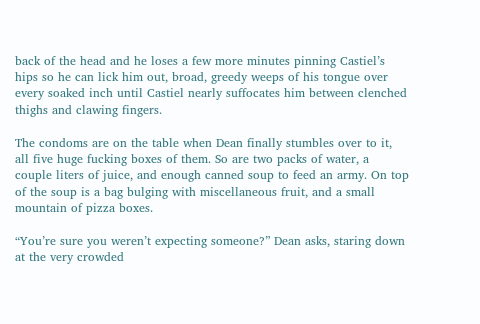back of the head and he loses a few more minutes pinning Castiel’s hips so he can lick him out, broad, greedy weeps of his tongue over every soaked inch until Castiel nearly suffocates him between clenched thighs and clawing fingers.

The condoms are on the table when Dean finally stumbles over to it, all five huge fucking boxes of them. So are two packs of water, a couple liters of juice, and enough canned soup to feed an army. On top of the soup is a bag bulging with miscellaneous fruit, and a small mountain of pizza boxes.

“You’re sure you weren’t expecting someone?” Dean asks, staring down at the very crowded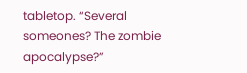tabletop. “Several someones? The zombie apocalypse?”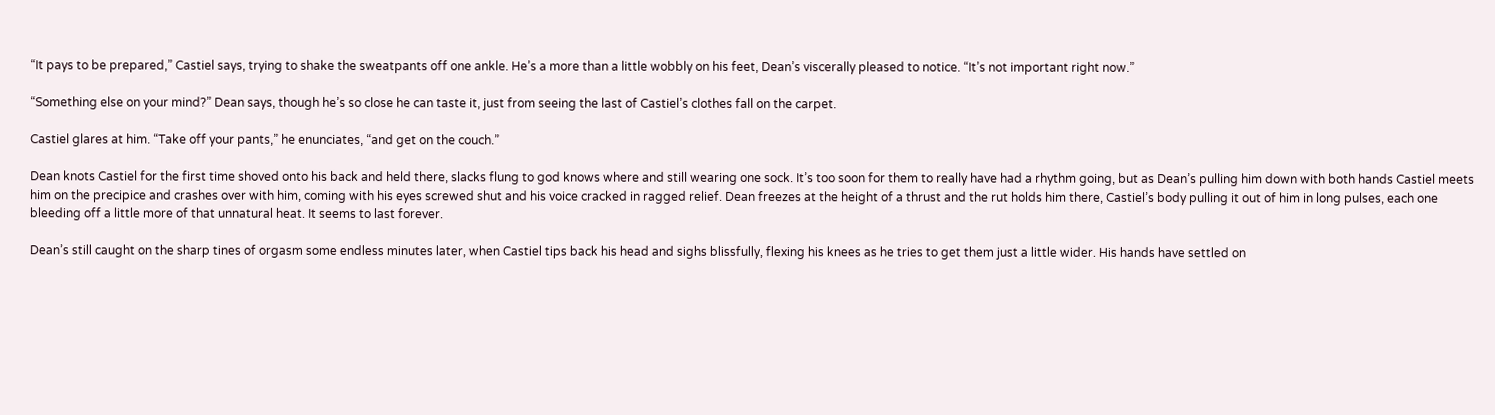“It pays to be prepared,” Castiel says, trying to shake the sweatpants off one ankle. He’s a more than a little wobbly on his feet, Dean’s viscerally pleased to notice. “It’s not important right now.”

“Something else on your mind?” Dean says, though he’s so close he can taste it, just from seeing the last of Castiel’s clothes fall on the carpet.

Castiel glares at him. “Take off your pants,” he enunciates, “and get on the couch.”

Dean knots Castiel for the first time shoved onto his back and held there, slacks flung to god knows where and still wearing one sock. It’s too soon for them to really have had a rhythm going, but as Dean’s pulling him down with both hands Castiel meets him on the precipice and crashes over with him, coming with his eyes screwed shut and his voice cracked in ragged relief. Dean freezes at the height of a thrust and the rut holds him there, Castiel’s body pulling it out of him in long pulses, each one bleeding off a little more of that unnatural heat. It seems to last forever.

Dean’s still caught on the sharp tines of orgasm some endless minutes later, when Castiel tips back his head and sighs blissfully, flexing his knees as he tries to get them just a little wider. His hands have settled on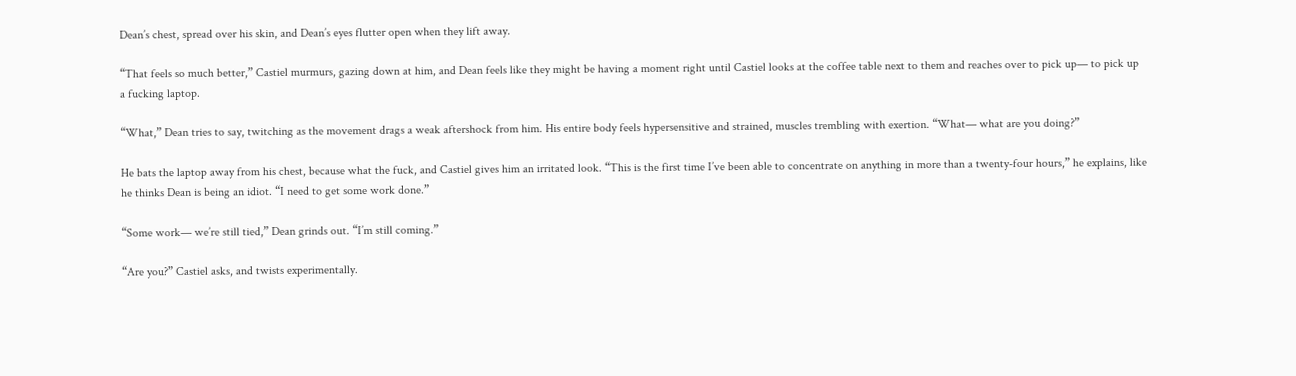Dean’s chest, spread over his skin, and Dean’s eyes flutter open when they lift away.

“That feels so much better,” Castiel murmurs, gazing down at him, and Dean feels like they might be having a moment right until Castiel looks at the coffee table next to them and reaches over to pick up— to pick up a fucking laptop.

“What,” Dean tries to say, twitching as the movement drags a weak aftershock from him. His entire body feels hypersensitive and strained, muscles trembling with exertion. “What— what are you doing?”

He bats the laptop away from his chest, because what the fuck, and Castiel gives him an irritated look. “This is the first time I’ve been able to concentrate on anything in more than a twenty-four hours,” he explains, like he thinks Dean is being an idiot. “I need to get some work done.”

“Some work— we’re still tied,” Dean grinds out. “I’m still coming.”

“Are you?” Castiel asks, and twists experimentally.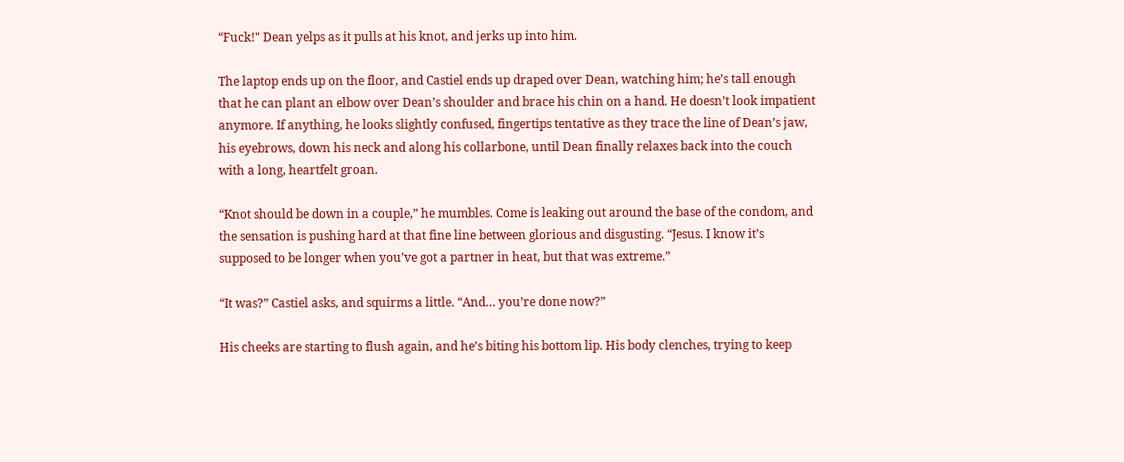“Fuck!" Dean yelps as it pulls at his knot, and jerks up into him.

The laptop ends up on the floor, and Castiel ends up draped over Dean, watching him; he’s tall enough that he can plant an elbow over Dean’s shoulder and brace his chin on a hand. He doesn’t look impatient anymore. If anything, he looks slightly confused, fingertips tentative as they trace the line of Dean’s jaw, his eyebrows, down his neck and along his collarbone, until Dean finally relaxes back into the couch with a long, heartfelt groan.

“Knot should be down in a couple,” he mumbles. Come is leaking out around the base of the condom, and the sensation is pushing hard at that fine line between glorious and disgusting. “Jesus. I know it’s supposed to be longer when you’ve got a partner in heat, but that was extreme.”

“It was?” Castiel asks, and squirms a little. “And… you’re done now?”

His cheeks are starting to flush again, and he’s biting his bottom lip. His body clenches, trying to keep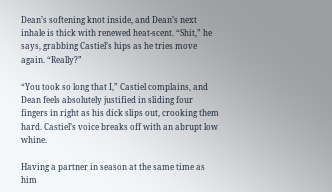Dean’s softening knot inside, and Dean’s next inhale is thick with renewed heat-scent. “Shit,” he says, grabbing Castiel’s hips as he tries move again. “Really?”

“You took so long that I,” Castiel complains, and Dean feels absolutely justified in sliding four fingers in right as his dick slips out, crooking them hard. Castiel’s voice breaks off with an abrupt low whine.

Having a partner in season at the same time as him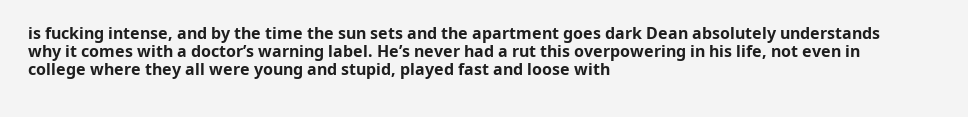is fucking intense, and by the time the sun sets and the apartment goes dark Dean absolutely understands why it comes with a doctor’s warning label. He’s never had a rut this overpowering in his life, not even in college where they all were young and stupid, played fast and loose with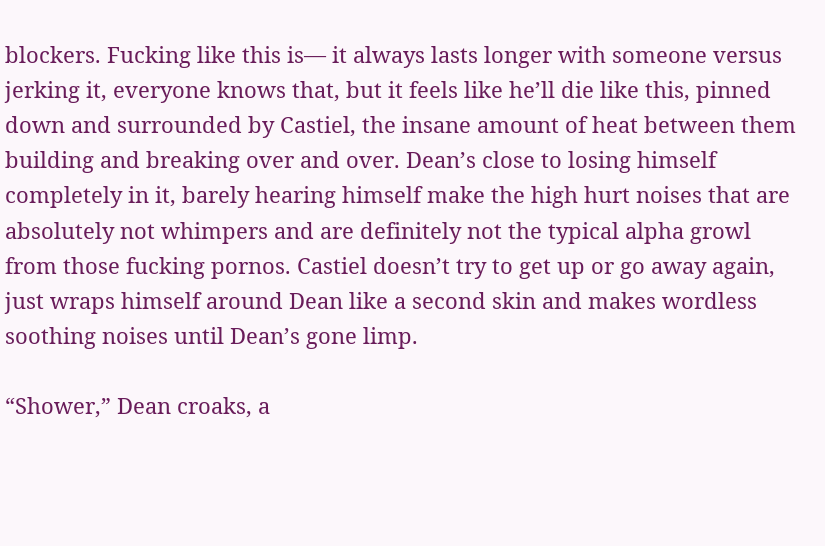blockers. Fucking like this is— it always lasts longer with someone versus jerking it, everyone knows that, but it feels like he’ll die like this, pinned down and surrounded by Castiel, the insane amount of heat between them building and breaking over and over. Dean’s close to losing himself completely in it, barely hearing himself make the high hurt noises that are absolutely not whimpers and are definitely not the typical alpha growl from those fucking pornos. Castiel doesn’t try to get up or go away again, just wraps himself around Dean like a second skin and makes wordless soothing noises until Dean’s gone limp.

“Shower,” Dean croaks, a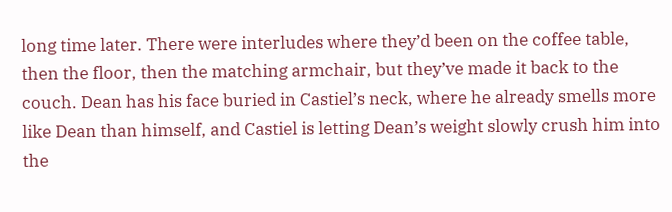long time later. There were interludes where they’d been on the coffee table, then the floor, then the matching armchair, but they’ve made it back to the couch. Dean has his face buried in Castiel’s neck, where he already smells more like Dean than himself, and Castiel is letting Dean’s weight slowly crush him into the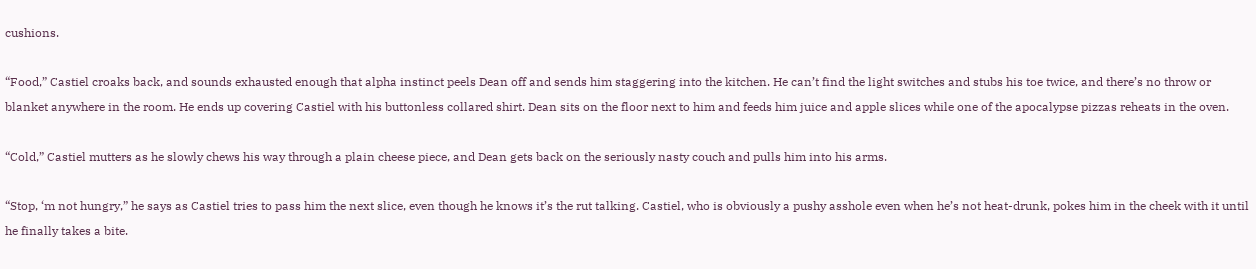cushions.

“Food,” Castiel croaks back, and sounds exhausted enough that alpha instinct peels Dean off and sends him staggering into the kitchen. He can’t find the light switches and stubs his toe twice, and there’s no throw or blanket anywhere in the room. He ends up covering Castiel with his buttonless collared shirt. Dean sits on the floor next to him and feeds him juice and apple slices while one of the apocalypse pizzas reheats in the oven.

“Cold,” Castiel mutters as he slowly chews his way through a plain cheese piece, and Dean gets back on the seriously nasty couch and pulls him into his arms.

“Stop, ‘m not hungry,” he says as Castiel tries to pass him the next slice, even though he knows it’s the rut talking. Castiel, who is obviously a pushy asshole even when he’s not heat-drunk, pokes him in the cheek with it until he finally takes a bite.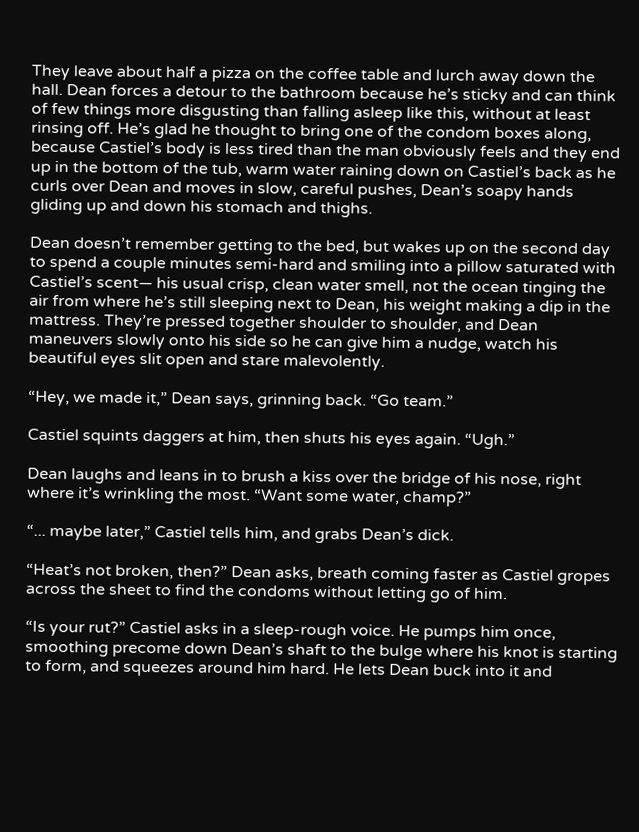They leave about half a pizza on the coffee table and lurch away down the hall. Dean forces a detour to the bathroom because he’s sticky and can think of few things more disgusting than falling asleep like this, without at least rinsing off. He’s glad he thought to bring one of the condom boxes along, because Castiel’s body is less tired than the man obviously feels and they end up in the bottom of the tub, warm water raining down on Castiel’s back as he curls over Dean and moves in slow, careful pushes, Dean’s soapy hands gliding up and down his stomach and thighs.

Dean doesn’t remember getting to the bed, but wakes up on the second day to spend a couple minutes semi-hard and smiling into a pillow saturated with Castiel’s scent— his usual crisp, clean water smell, not the ocean tinging the air from where he’s still sleeping next to Dean, his weight making a dip in the mattress. They’re pressed together shoulder to shoulder, and Dean maneuvers slowly onto his side so he can give him a nudge, watch his beautiful eyes slit open and stare malevolently.

“Hey, we made it,” Dean says, grinning back. “Go team.”

Castiel squints daggers at him, then shuts his eyes again. “Ugh.”

Dean laughs and leans in to brush a kiss over the bridge of his nose, right where it’s wrinkling the most. “Want some water, champ?”

“... maybe later,” Castiel tells him, and grabs Dean’s dick.

“Heat’s not broken, then?” Dean asks, breath coming faster as Castiel gropes across the sheet to find the condoms without letting go of him.

“Is your rut?” Castiel asks in a sleep-rough voice. He pumps him once, smoothing precome down Dean’s shaft to the bulge where his knot is starting to form, and squeezes around him hard. He lets Dean buck into it and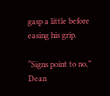gasp a little before easing his grip.

“Signs point to no,” Dean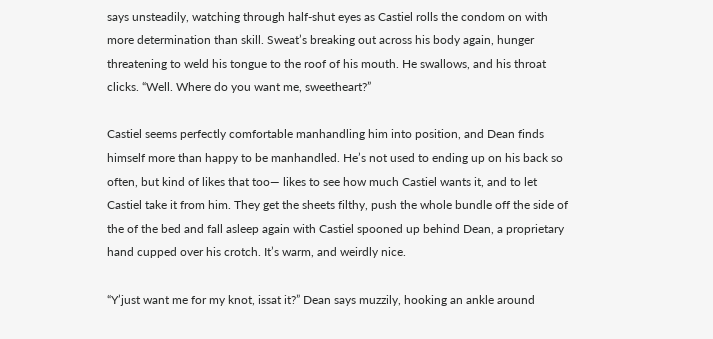says unsteadily, watching through half-shut eyes as Castiel rolls the condom on with more determination than skill. Sweat’s breaking out across his body again, hunger threatening to weld his tongue to the roof of his mouth. He swallows, and his throat clicks. “Well. Where do you want me, sweetheart?”

Castiel seems perfectly comfortable manhandling him into position, and Dean finds himself more than happy to be manhandled. He’s not used to ending up on his back so often, but kind of likes that too— likes to see how much Castiel wants it, and to let Castiel take it from him. They get the sheets filthy, push the whole bundle off the side of the of the bed and fall asleep again with Castiel spooned up behind Dean, a proprietary hand cupped over his crotch. It’s warm, and weirdly nice.

“Y’just want me for my knot, issat it?” Dean says muzzily, hooking an ankle around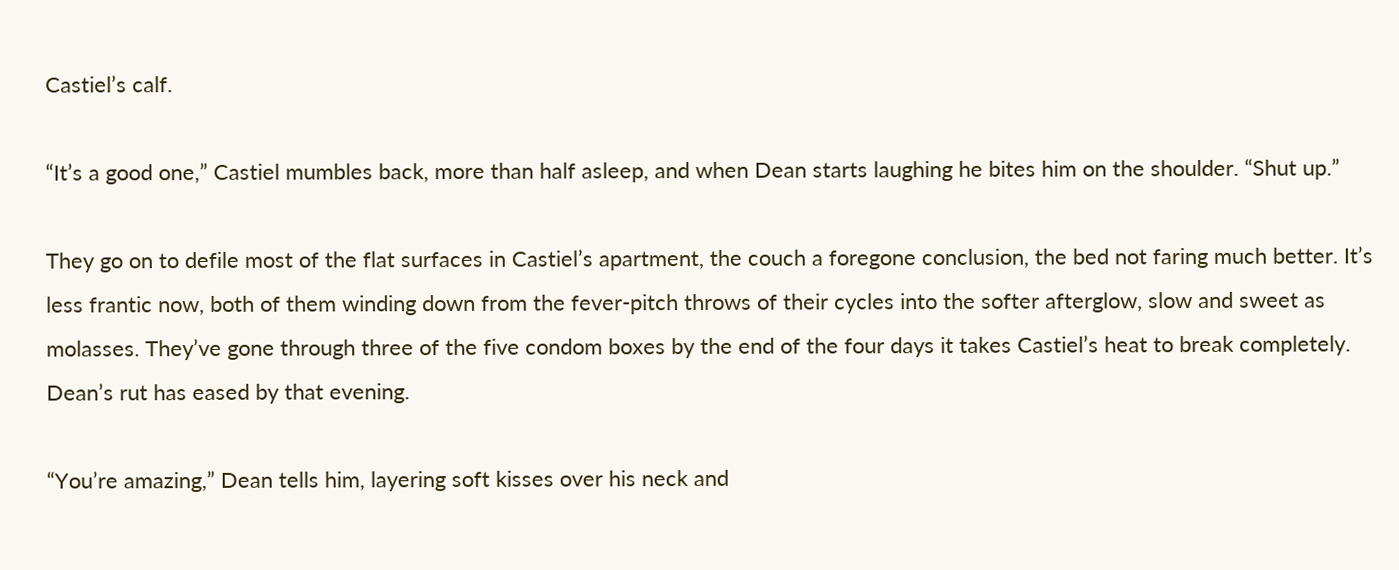Castiel’s calf.

“It’s a good one,” Castiel mumbles back, more than half asleep, and when Dean starts laughing he bites him on the shoulder. “Shut up.”

They go on to defile most of the flat surfaces in Castiel’s apartment, the couch a foregone conclusion, the bed not faring much better. It’s less frantic now, both of them winding down from the fever-pitch throws of their cycles into the softer afterglow, slow and sweet as molasses. They’ve gone through three of the five condom boxes by the end of the four days it takes Castiel’s heat to break completely. Dean’s rut has eased by that evening.

“You’re amazing,” Dean tells him, layering soft kisses over his neck and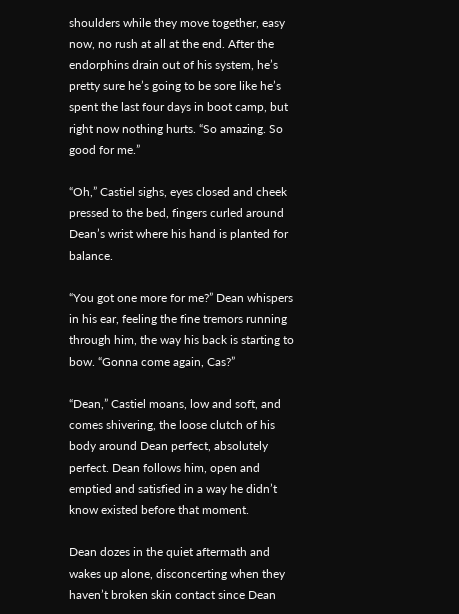shoulders while they move together, easy now, no rush at all at the end. After the endorphins drain out of his system, he’s pretty sure he’s going to be sore like he’s spent the last four days in boot camp, but right now nothing hurts. “So amazing. So good for me.”

“Oh,” Castiel sighs, eyes closed and cheek pressed to the bed, fingers curled around Dean’s wrist where his hand is planted for balance.

“You got one more for me?” Dean whispers in his ear, feeling the fine tremors running through him, the way his back is starting to bow. “Gonna come again, Cas?”

“Dean,” Castiel moans, low and soft, and comes shivering, the loose clutch of his body around Dean perfect, absolutely perfect. Dean follows him, open and emptied and satisfied in a way he didn’t know existed before that moment.

Dean dozes in the quiet aftermath and wakes up alone, disconcerting when they haven’t broken skin contact since Dean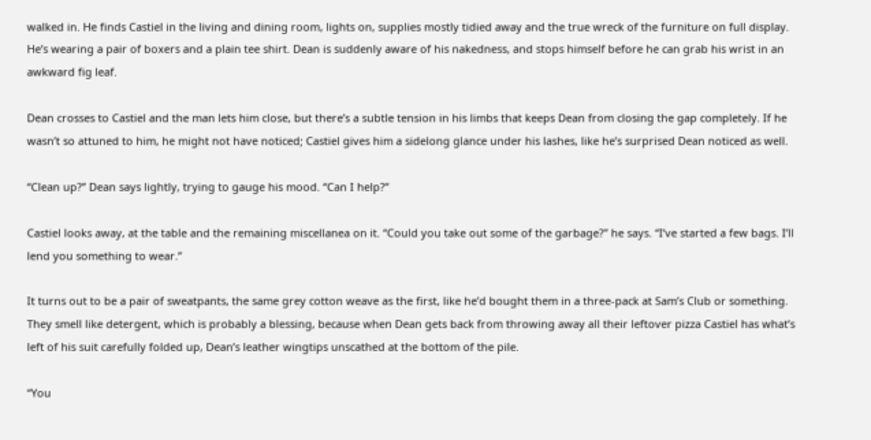walked in. He finds Castiel in the living and dining room, lights on, supplies mostly tidied away and the true wreck of the furniture on full display. He’s wearing a pair of boxers and a plain tee shirt. Dean is suddenly aware of his nakedness, and stops himself before he can grab his wrist in an awkward fig leaf.

Dean crosses to Castiel and the man lets him close, but there’s a subtle tension in his limbs that keeps Dean from closing the gap completely. If he wasn’t so attuned to him, he might not have noticed; Castiel gives him a sidelong glance under his lashes, like he’s surprised Dean noticed as well.

“Clean up?” Dean says lightly, trying to gauge his mood. “Can I help?”

Castiel looks away, at the table and the remaining miscellanea on it. “Could you take out some of the garbage?” he says. “I’ve started a few bags. I’ll lend you something to wear.”

It turns out to be a pair of sweatpants, the same grey cotton weave as the first, like he’d bought them in a three-pack at Sam’s Club or something. They smell like detergent, which is probably a blessing, because when Dean gets back from throwing away all their leftover pizza Castiel has what’s left of his suit carefully folded up, Dean’s leather wingtips unscathed at the bottom of the pile.

“You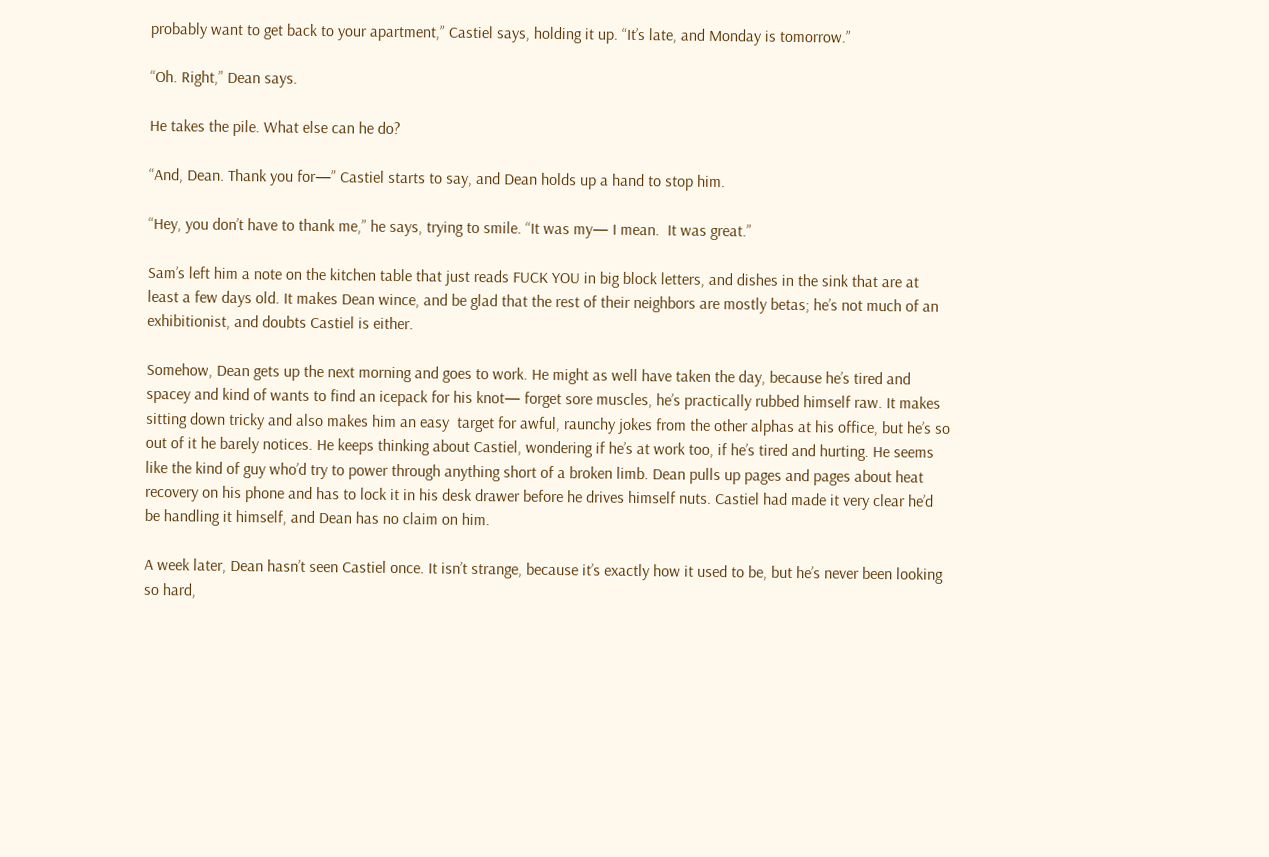probably want to get back to your apartment,” Castiel says, holding it up. “It’s late, and Monday is tomorrow.”

“Oh. Right,” Dean says.

He takes the pile. What else can he do?

“And, Dean. Thank you for—” Castiel starts to say, and Dean holds up a hand to stop him.

“Hey, you don’t have to thank me,” he says, trying to smile. “It was my— I mean.  It was great.”

Sam’s left him a note on the kitchen table that just reads FUCK YOU in big block letters, and dishes in the sink that are at least a few days old. It makes Dean wince, and be glad that the rest of their neighbors are mostly betas; he’s not much of an exhibitionist, and doubts Castiel is either.

Somehow, Dean gets up the next morning and goes to work. He might as well have taken the day, because he’s tired and spacey and kind of wants to find an icepack for his knot— forget sore muscles, he’s practically rubbed himself raw. It makes sitting down tricky and also makes him an easy  target for awful, raunchy jokes from the other alphas at his office, but he’s so out of it he barely notices. He keeps thinking about Castiel, wondering if he’s at work too, if he’s tired and hurting. He seems like the kind of guy who’d try to power through anything short of a broken limb. Dean pulls up pages and pages about heat recovery on his phone and has to lock it in his desk drawer before he drives himself nuts. Castiel had made it very clear he’d be handling it himself, and Dean has no claim on him.

A week later, Dean hasn’t seen Castiel once. It isn’t strange, because it’s exactly how it used to be, but he’s never been looking so hard,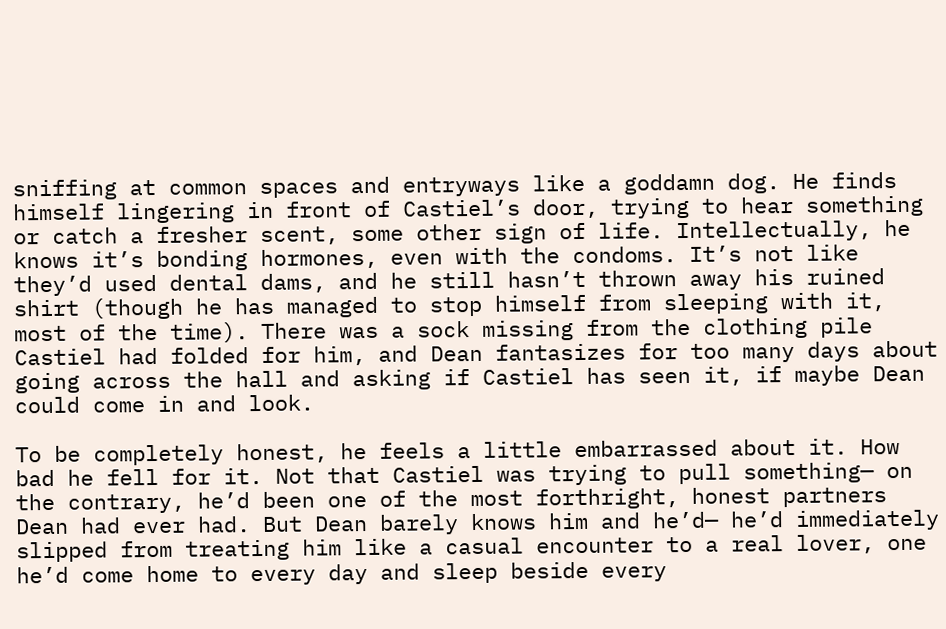sniffing at common spaces and entryways like a goddamn dog. He finds himself lingering in front of Castiel’s door, trying to hear something or catch a fresher scent, some other sign of life. Intellectually, he knows it’s bonding hormones, even with the condoms. It’s not like they’d used dental dams, and he still hasn’t thrown away his ruined shirt (though he has managed to stop himself from sleeping with it, most of the time). There was a sock missing from the clothing pile Castiel had folded for him, and Dean fantasizes for too many days about going across the hall and asking if Castiel has seen it, if maybe Dean could come in and look.

To be completely honest, he feels a little embarrassed about it. How bad he fell for it. Not that Castiel was trying to pull something— on the contrary, he’d been one of the most forthright, honest partners Dean had ever had. But Dean barely knows him and he’d— he’d immediately slipped from treating him like a casual encounter to a real lover, one he’d come home to every day and sleep beside every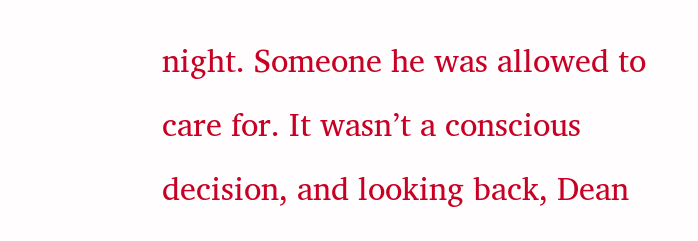night. Someone he was allowed to care for. It wasn’t a conscious decision, and looking back, Dean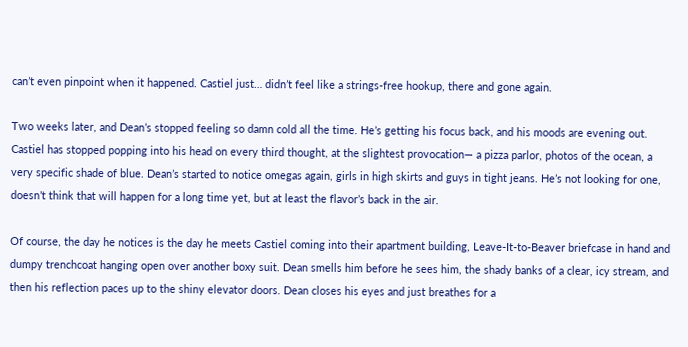can’t even pinpoint when it happened. Castiel just… didn’t feel like a strings-free hookup, there and gone again.

Two weeks later, and Dean’s stopped feeling so damn cold all the time. He’s getting his focus back, and his moods are evening out. Castiel has stopped popping into his head on every third thought, at the slightest provocation— a pizza parlor, photos of the ocean, a very specific shade of blue. Dean’s started to notice omegas again, girls in high skirts and guys in tight jeans. He’s not looking for one, doesn’t think that will happen for a long time yet, but at least the flavor’s back in the air.

Of course, the day he notices is the day he meets Castiel coming into their apartment building, Leave-It-to-Beaver briefcase in hand and dumpy trenchcoat hanging open over another boxy suit. Dean smells him before he sees him, the shady banks of a clear, icy stream, and then his reflection paces up to the shiny elevator doors. Dean closes his eyes and just breathes for a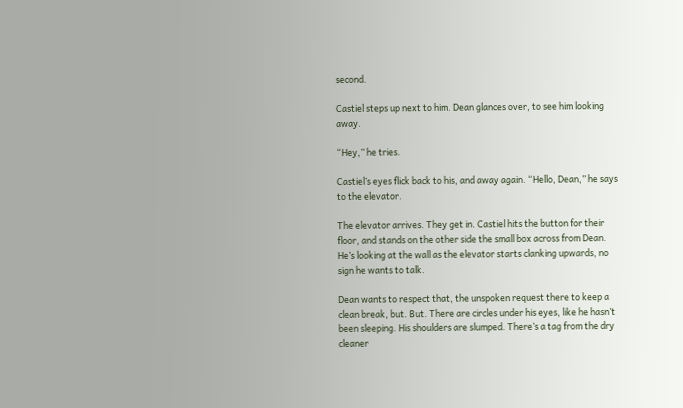second.

Castiel steps up next to him. Dean glances over, to see him looking away.

“Hey,” he tries.

Castiel’s eyes flick back to his, and away again. “Hello, Dean,” he says to the elevator.

The elevator arrives. They get in. Castiel hits the button for their floor, and stands on the other side the small box across from Dean. He’s looking at the wall as the elevator starts clanking upwards, no sign he wants to talk.

Dean wants to respect that, the unspoken request there to keep a clean break, but. But. There are circles under his eyes, like he hasn’t been sleeping. His shoulders are slumped. There’s a tag from the dry cleaner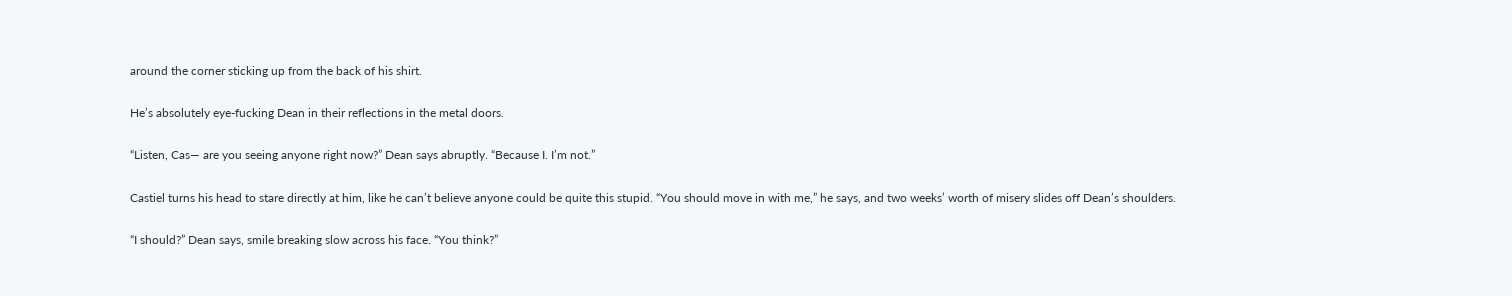around the corner sticking up from the back of his shirt.

He’s absolutely eye-fucking Dean in their reflections in the metal doors.

“Listen, Cas— are you seeing anyone right now?” Dean says abruptly. “Because I. I’m not.”

Castiel turns his head to stare directly at him, like he can’t believe anyone could be quite this stupid. “You should move in with me,” he says, and two weeks’ worth of misery slides off Dean’s shoulders.

“I should?” Dean says, smile breaking slow across his face. “You think?”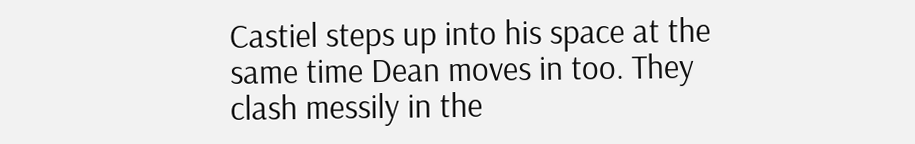Castiel steps up into his space at the same time Dean moves in too. They clash messily in the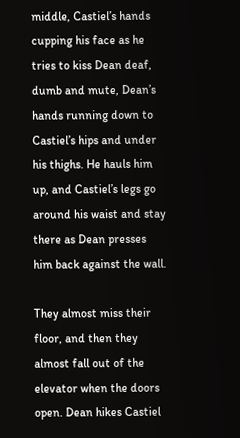middle, Castiel’s hands cupping his face as he tries to kiss Dean deaf, dumb and mute, Dean’s hands running down to Castiel’s hips and under his thighs. He hauls him up, and Castiel’s legs go around his waist and stay there as Dean presses him back against the wall.

They almost miss their floor, and then they almost fall out of the elevator when the doors open. Dean hikes Castiel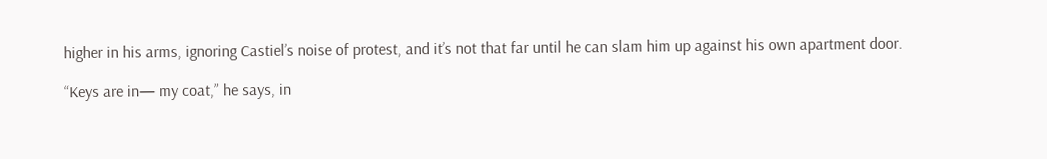higher in his arms, ignoring Castiel’s noise of protest, and it’s not that far until he can slam him up against his own apartment door.

“Keys are in— my coat,” he says, in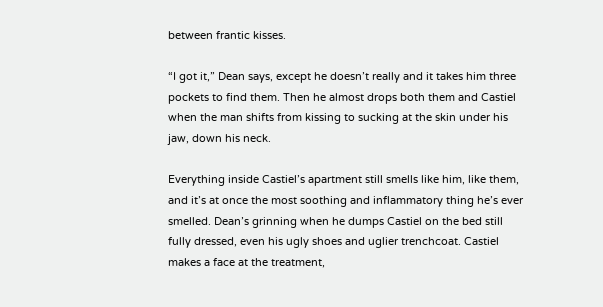between frantic kisses.

“I got it,” Dean says, except he doesn’t really and it takes him three pockets to find them. Then he almost drops both them and Castiel when the man shifts from kissing to sucking at the skin under his jaw, down his neck.

Everything inside Castiel’s apartment still smells like him, like them, and it’s at once the most soothing and inflammatory thing he’s ever smelled. Dean’s grinning when he dumps Castiel on the bed still fully dressed, even his ugly shoes and uglier trenchcoat. Castiel makes a face at the treatment,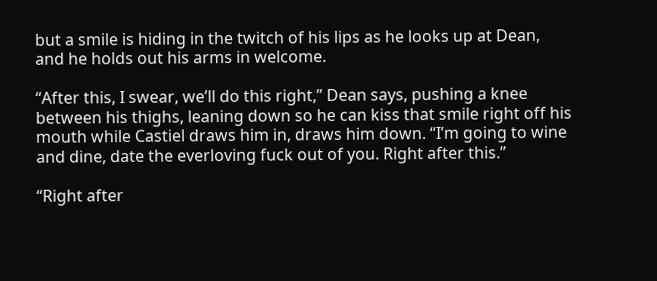but a smile is hiding in the twitch of his lips as he looks up at Dean, and he holds out his arms in welcome.

“After this, I swear, we’ll do this right,” Dean says, pushing a knee between his thighs, leaning down so he can kiss that smile right off his mouth while Castiel draws him in, draws him down. “I’m going to wine and dine, date the everloving fuck out of you. Right after this.”

“Right after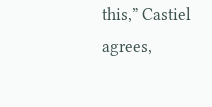this,” Castiel agrees,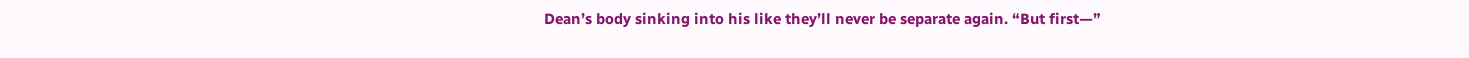Dean’s body sinking into his like they’ll never be separate again. “But first—”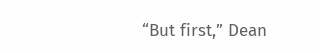“But first,” Dean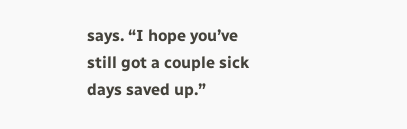says. “I hope you’ve still got a couple sick days saved up.”